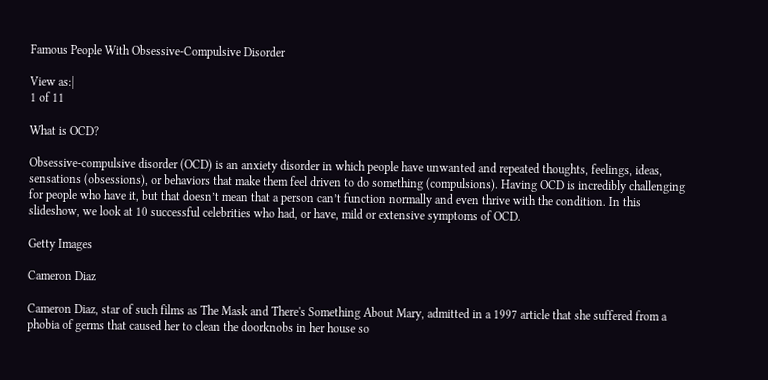Famous People With Obsessive-Compulsive Disorder

View as:|
1 of 11

What is OCD?

Obsessive-compulsive disorder (OCD) is an anxiety disorder in which people have unwanted and repeated thoughts, feelings, ideas, sensations (obsessions), or behaviors that make them feel driven to do something (compulsions). Having OCD is incredibly challenging for people who have it, but that doesn’t mean that a person can’t function normally and even thrive with the condition. In this slideshow, we look at 10 successful celebrities who had, or have, mild or extensive symptoms of OCD.

Getty Images

Cameron Diaz

Cameron Diaz, star of such films as The Mask and There's Something About Mary, admitted in a 1997 article that she suffered from a phobia of germs that caused her to clean the doorknobs in her house so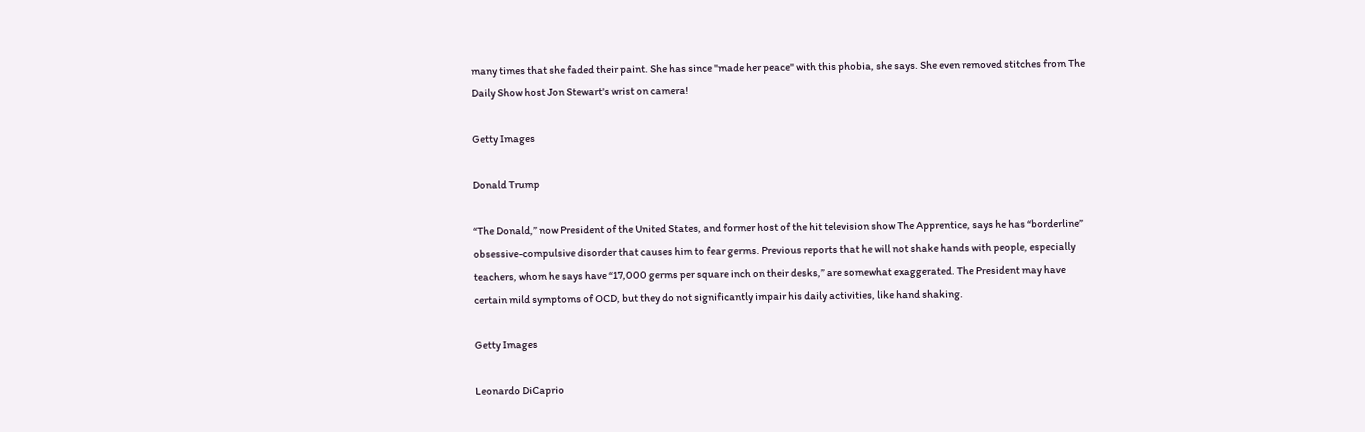many times that she faded their paint. She has since "made her peace" with this phobia, she says. She even removed stitches from The Daily Show host Jon Stewart's wrist on camera!

Getty Images

Donald Trump

“The Donald,” now President of the United States, and former host of the hit television show The Apprentice, says he has “borderline” obsessive-compulsive disorder that causes him to fear germs. Previous reports that he will not shake hands with people, especially teachers, whom he says have “17,000 germs per square inch on their desks,” are somewhat exaggerated. The President may have certain mild symptoms of OCD, but they do not significantly impair his daily activities, like hand shaking.

Getty Images

Leonardo DiCaprio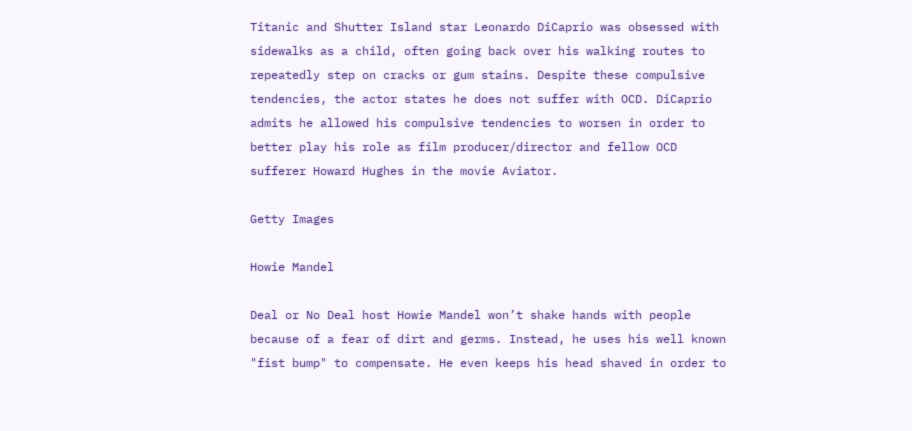Titanic and Shutter Island star Leonardo DiCaprio was obsessed with sidewalks as a child, often going back over his walking routes to repeatedly step on cracks or gum stains. Despite these compulsive tendencies, the actor states he does not suffer with OCD. DiCaprio admits he allowed his compulsive tendencies to worsen in order to better play his role as film producer/director and fellow OCD sufferer Howard Hughes in the movie Aviator.

Getty Images

Howie Mandel

Deal or No Deal host Howie Mandel won’t shake hands with people because of a fear of dirt and germs. Instead, he uses his well known "fist bump" to compensate. He even keeps his head shaved in order to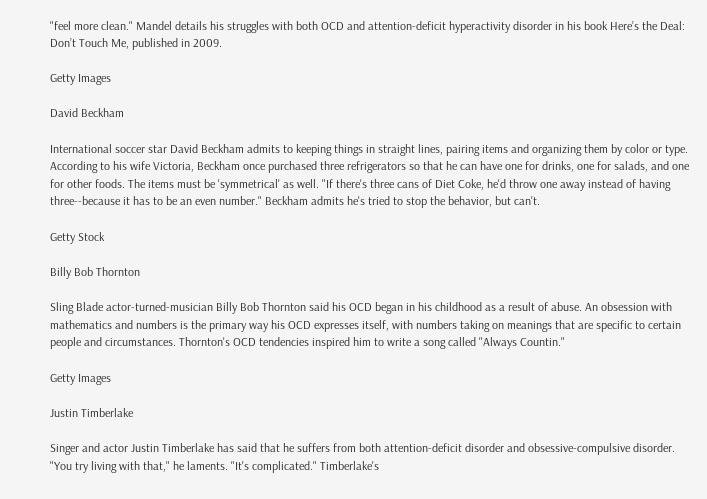"feel more clean." Mandel details his struggles with both OCD and attention-deficit hyperactivity disorder in his book Here’s the Deal: Don’t Touch Me, published in 2009.

Getty Images

David Beckham

International soccer star David Beckham admits to keeping things in straight lines, pairing items and organizing them by color or type. According to his wife Victoria, Beckham once purchased three refrigerators so that he can have one for drinks, one for salads, and one for other foods. The items must be 'symmetrical' as well. "If there's three cans of Diet Coke, he'd throw one away instead of having three--because it has to be an even number." Beckham admits he's tried to stop the behavior, but can't.

Getty Stock

Billy Bob Thornton

Sling Blade actor-turned-musician Billy Bob Thornton said his OCD began in his childhood as a result of abuse. An obsession with mathematics and numbers is the primary way his OCD expresses itself, with numbers taking on meanings that are specific to certain people and circumstances. Thornton's OCD tendencies inspired him to write a song called "Always Countin."

Getty Images

Justin Timberlake

Singer and actor Justin Timberlake has said that he suffers from both attention-deficit disorder and obsessive-compulsive disorder. "You try living with that," he laments. "It's complicated." Timberlake's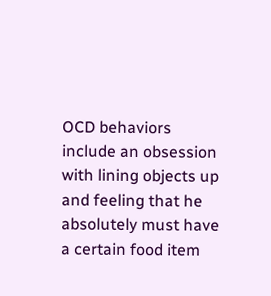OCD behaviors include an obsession with lining objects up and feeling that he absolutely must have a certain food item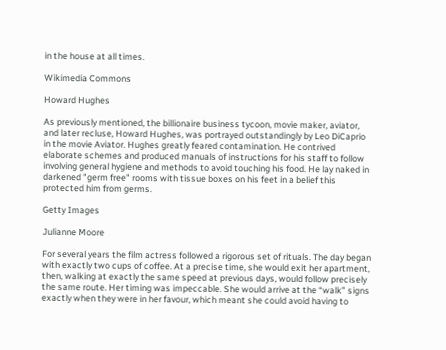in the house at all times.

Wikimedia Commons

Howard Hughes

As previously mentioned, the billionaire business tycoon, movie maker, aviator, and later recluse, Howard Hughes, was portrayed outstandingly by Leo DiCaprio in the movie Aviator. Hughes greatly feared contamination. He contrived elaborate schemes and produced manuals of instructions for his staff to follow involving general hygiene and methods to avoid touching his food. He lay naked in darkened "germ free" rooms with tissue boxes on his feet in a belief this protected him from germs.

Getty Images

Julianne Moore

For several years the film actress followed a rigorous set of rituals. The day began with exactly two cups of coffee. At a precise time, she would exit her apartment, then, walking at exactly the same speed at previous days, would follow precisely the same route. Her timing was impeccable. She would arrive at the “walk” signs exactly when they were in her favour, which meant she could avoid having to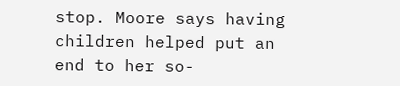stop. Moore says having children helped put an end to her so-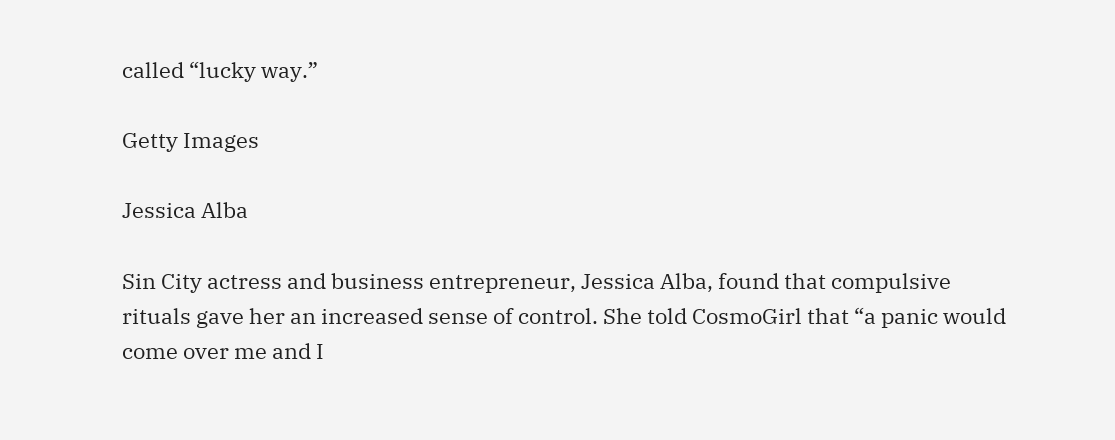called “lucky way.”

Getty Images

Jessica Alba

Sin City actress and business entrepreneur, Jessica Alba, found that compulsive rituals gave her an increased sense of control. She told CosmoGirl that “a panic would come over me and I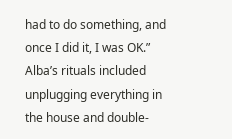had to do something, and once I did it, I was OK.” Alba’s rituals included unplugging everything in the house and double-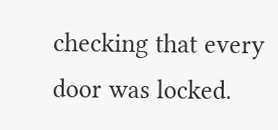checking that every door was locked.